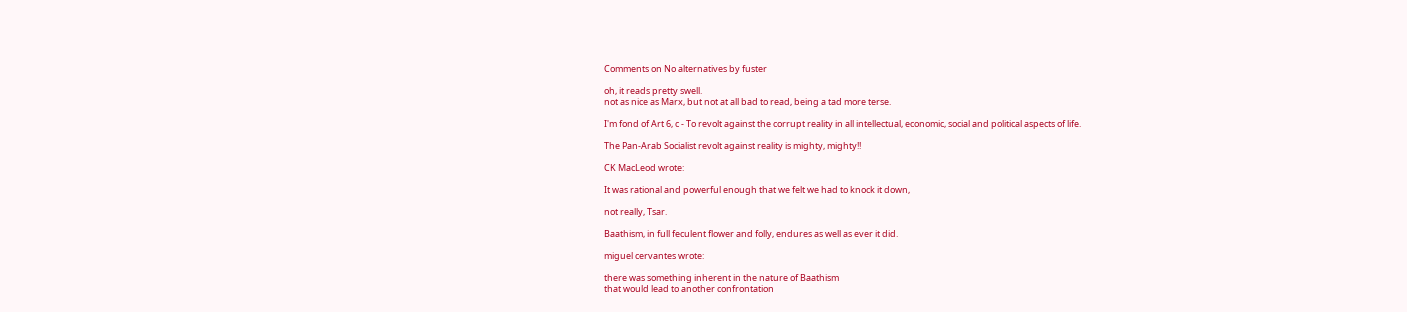Comments on No alternatives by fuster

oh, it reads pretty swell.
not as nice as Marx, but not at all bad to read, being a tad more terse.

I'm fond of Art 6, c - To revolt against the corrupt reality in all intellectual, economic, social and political aspects of life.

The Pan-Arab Socialist revolt against reality is mighty, mighty!!

CK MacLeod wrote:

It was rational and powerful enough that we felt we had to knock it down,

not really, Tsar.

Baathism, in full feculent flower and folly, endures as well as ever it did.

miguel cervantes wrote:

there was something inherent in the nature of Baathism
that would lead to another confrontation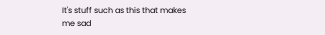It's stuff such as this that makes me sad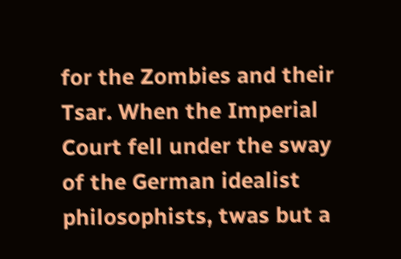for the Zombies and their Tsar. When the Imperial Court fell under the sway of the German idealist philosophists, twas but a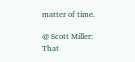matter of time.

@ Scott Miller:
That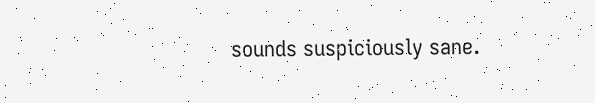sounds suspiciously sane.